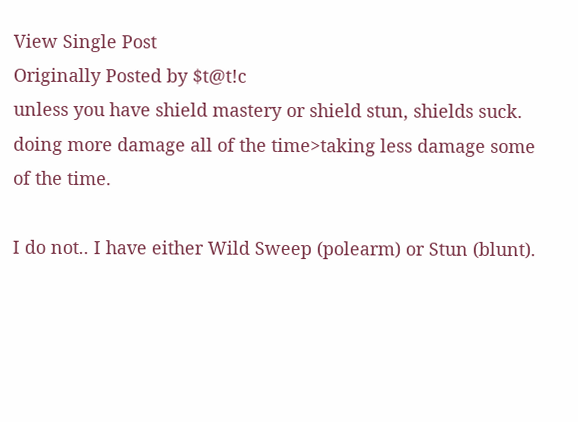View Single Post
Originally Posted by $t@t!c
unless you have shield mastery or shield stun, shields suck.
doing more damage all of the time>taking less damage some of the time.

I do not.. I have either Wild Sweep (polearm) or Stun (blunt).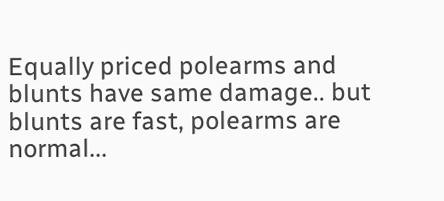Equally priced polearms and blunts have same damage.. but blunts are fast, polearms are normal...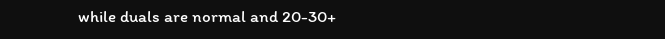while duals are normal and 20-30+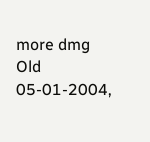more dmg
Old 05-01-2004,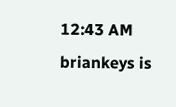12:43 AM briankeys is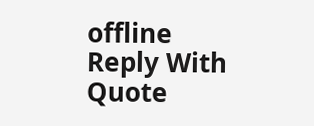offline
Reply With Quote